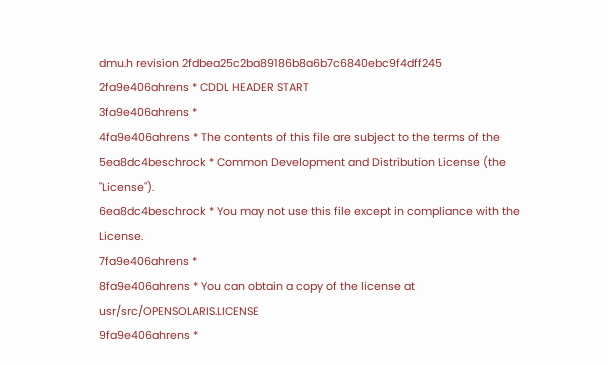dmu.h revision 2fdbea25c2ba89186b8a6b7c6840ebc9f4dff245
2fa9e406ahrens * CDDL HEADER START
3fa9e406ahrens *
4fa9e406ahrens * The contents of this file are subject to the terms of the
5ea8dc4beschrock * Common Development and Distribution License (the "License").
6ea8dc4beschrock * You may not use this file except in compliance with the License.
7fa9e406ahrens *
8fa9e406ahrens * You can obtain a copy of the license at usr/src/OPENSOLARIS.LICENSE
9fa9e406ahrens *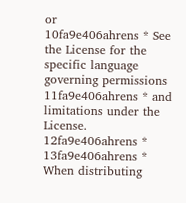or
10fa9e406ahrens * See the License for the specific language governing permissions
11fa9e406ahrens * and limitations under the License.
12fa9e406ahrens *
13fa9e406ahrens * When distributing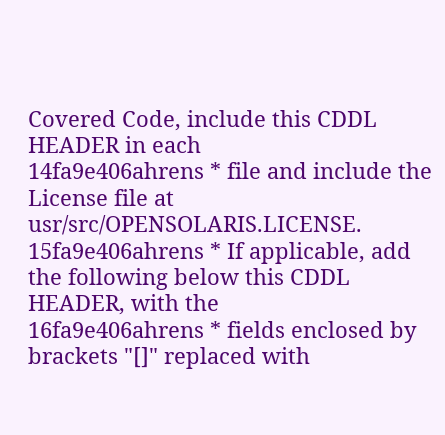Covered Code, include this CDDL HEADER in each
14fa9e406ahrens * file and include the License file at usr/src/OPENSOLARIS.LICENSE.
15fa9e406ahrens * If applicable, add the following below this CDDL HEADER, with the
16fa9e406ahrens * fields enclosed by brackets "[]" replaced with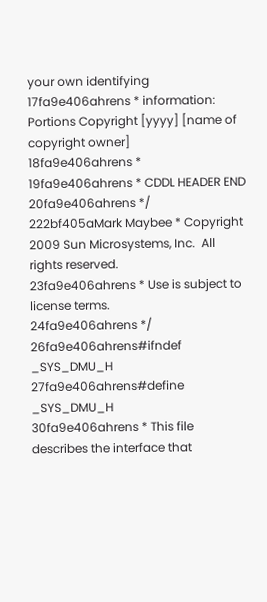your own identifying
17fa9e406ahrens * information: Portions Copyright [yyyy] [name of copyright owner]
18fa9e406ahrens *
19fa9e406ahrens * CDDL HEADER END
20fa9e406ahrens */
222bf405aMark Maybee * Copyright 2009 Sun Microsystems, Inc.  All rights reserved.
23fa9e406ahrens * Use is subject to license terms.
24fa9e406ahrens */
26fa9e406ahrens#ifndef  _SYS_DMU_H
27fa9e406ahrens#define  _SYS_DMU_H
30fa9e406ahrens * This file describes the interface that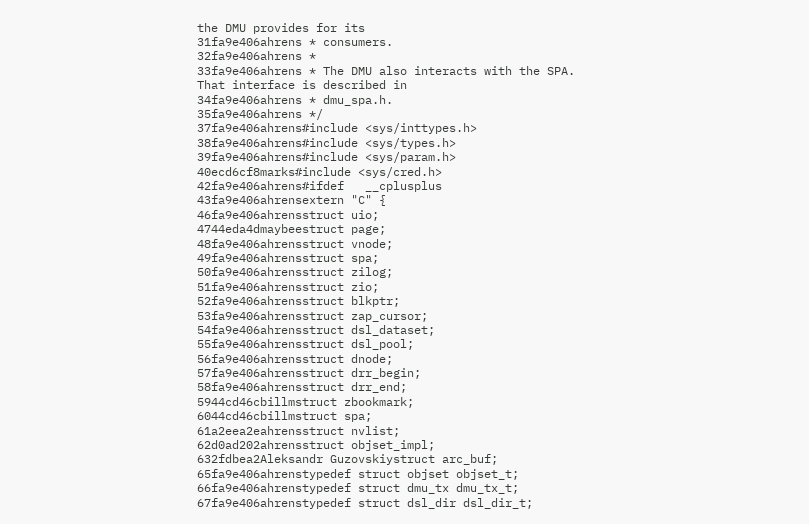the DMU provides for its
31fa9e406ahrens * consumers.
32fa9e406ahrens *
33fa9e406ahrens * The DMU also interacts with the SPA.  That interface is described in
34fa9e406ahrens * dmu_spa.h.
35fa9e406ahrens */
37fa9e406ahrens#include <sys/inttypes.h>
38fa9e406ahrens#include <sys/types.h>
39fa9e406ahrens#include <sys/param.h>
40ecd6cf8marks#include <sys/cred.h>
42fa9e406ahrens#ifdef   __cplusplus
43fa9e406ahrensextern "C" {
46fa9e406ahrensstruct uio;
4744eda4dmaybeestruct page;
48fa9e406ahrensstruct vnode;
49fa9e406ahrensstruct spa;
50fa9e406ahrensstruct zilog;
51fa9e406ahrensstruct zio;
52fa9e406ahrensstruct blkptr;
53fa9e406ahrensstruct zap_cursor;
54fa9e406ahrensstruct dsl_dataset;
55fa9e406ahrensstruct dsl_pool;
56fa9e406ahrensstruct dnode;
57fa9e406ahrensstruct drr_begin;
58fa9e406ahrensstruct drr_end;
5944cd46cbillmstruct zbookmark;
6044cd46cbillmstruct spa;
61a2eea2eahrensstruct nvlist;
62d0ad202ahrensstruct objset_impl;
632fdbea2Aleksandr Guzovskiystruct arc_buf;
65fa9e406ahrenstypedef struct objset objset_t;
66fa9e406ahrenstypedef struct dmu_tx dmu_tx_t;
67fa9e406ahrenstypedef struct dsl_dir dsl_dir_t;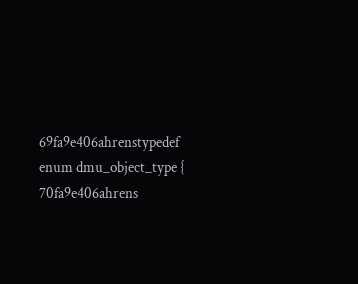69fa9e406ahrenstypedef enum dmu_object_type {
70fa9e406ahrens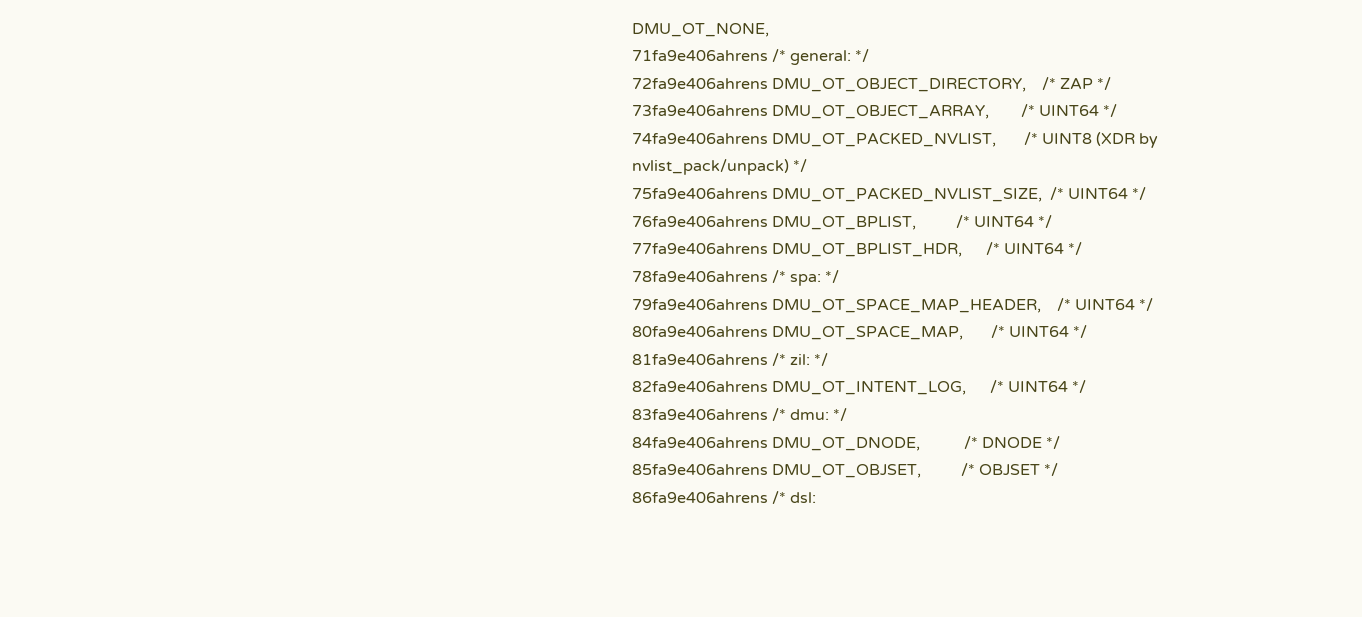DMU_OT_NONE,
71fa9e406ahrens /* general: */
72fa9e406ahrens DMU_OT_OBJECT_DIRECTORY,    /* ZAP */
73fa9e406ahrens DMU_OT_OBJECT_ARRAY,        /* UINT64 */
74fa9e406ahrens DMU_OT_PACKED_NVLIST,       /* UINT8 (XDR by nvlist_pack/unpack) */
75fa9e406ahrens DMU_OT_PACKED_NVLIST_SIZE,  /* UINT64 */
76fa9e406ahrens DMU_OT_BPLIST,          /* UINT64 */
77fa9e406ahrens DMU_OT_BPLIST_HDR,      /* UINT64 */
78fa9e406ahrens /* spa: */
79fa9e406ahrens DMU_OT_SPACE_MAP_HEADER,    /* UINT64 */
80fa9e406ahrens DMU_OT_SPACE_MAP,       /* UINT64 */
81fa9e406ahrens /* zil: */
82fa9e406ahrens DMU_OT_INTENT_LOG,      /* UINT64 */
83fa9e406ahrens /* dmu: */
84fa9e406ahrens DMU_OT_DNODE,           /* DNODE */
85fa9e406ahrens DMU_OT_OBJSET,          /* OBJSET */
86fa9e406ahrens /* dsl: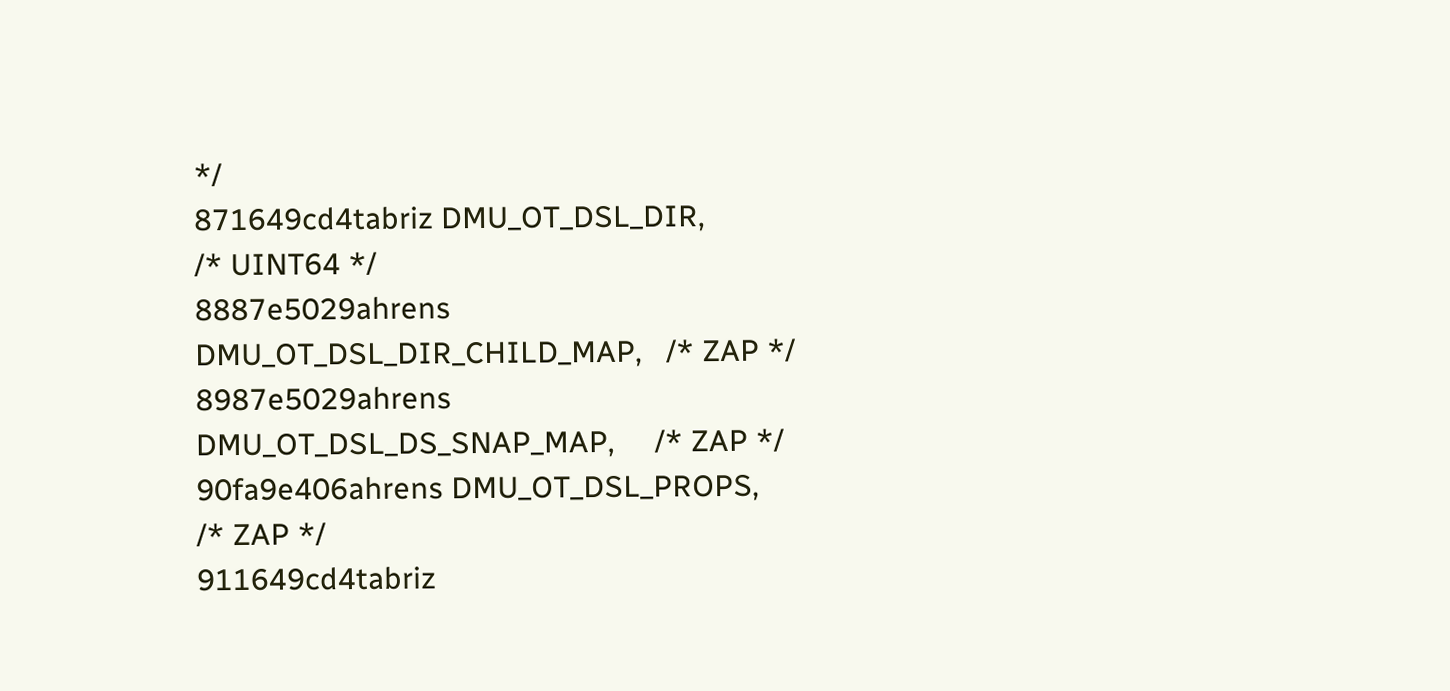*/
871649cd4tabriz DMU_OT_DSL_DIR,         /* UINT64 */
8887e5029ahrens DMU_OT_DSL_DIR_CHILD_MAP,   /* ZAP */
8987e5029ahrens DMU_OT_DSL_DS_SNAP_MAP,     /* ZAP */
90fa9e406ahrens DMU_OT_DSL_PROPS,       /* ZAP */
911649cd4tabriz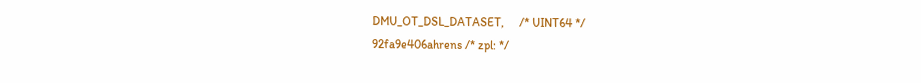DMU_OT_DSL_DATASET,     /* UINT64 */
92fa9e406ahrens /* zpl: */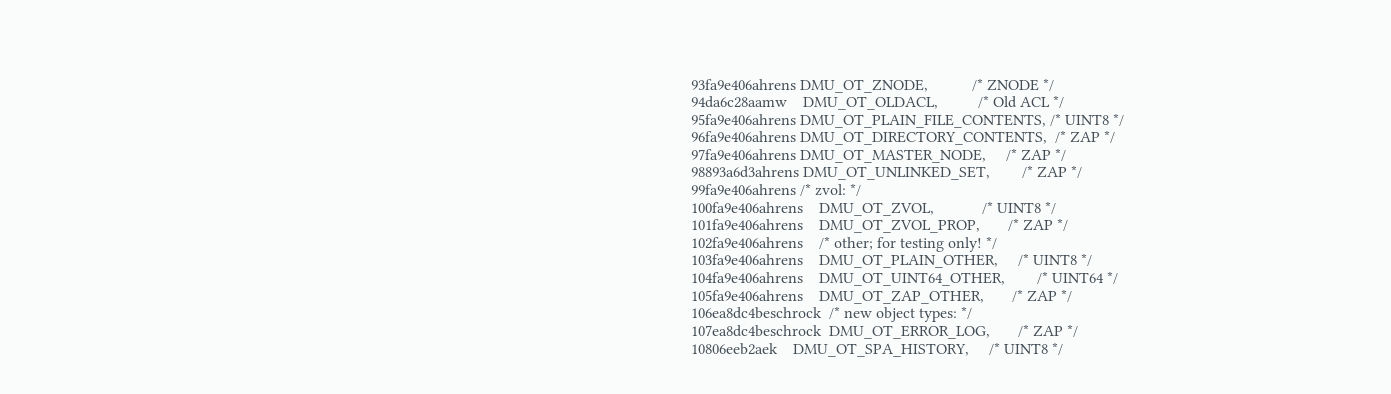93fa9e406ahrens DMU_OT_ZNODE,           /* ZNODE */
94da6c28aamw    DMU_OT_OLDACL,          /* Old ACL */
95fa9e406ahrens DMU_OT_PLAIN_FILE_CONTENTS, /* UINT8 */
96fa9e406ahrens DMU_OT_DIRECTORY_CONTENTS,  /* ZAP */
97fa9e406ahrens DMU_OT_MASTER_NODE,     /* ZAP */
98893a6d3ahrens DMU_OT_UNLINKED_SET,        /* ZAP */
99fa9e406ahrens /* zvol: */
100fa9e406ahrens    DMU_OT_ZVOL,            /* UINT8 */
101fa9e406ahrens    DMU_OT_ZVOL_PROP,       /* ZAP */
102fa9e406ahrens    /* other; for testing only! */
103fa9e406ahrens    DMU_OT_PLAIN_OTHER,     /* UINT8 */
104fa9e406ahrens    DMU_OT_UINT64_OTHER,        /* UINT64 */
105fa9e406ahrens    DMU_OT_ZAP_OTHER,       /* ZAP */
106ea8dc4beschrock  /* new object types: */
107ea8dc4beschrock  DMU_OT_ERROR_LOG,       /* ZAP */
10806eeb2aek    DMU_OT_SPA_HISTORY,     /* UINT8 */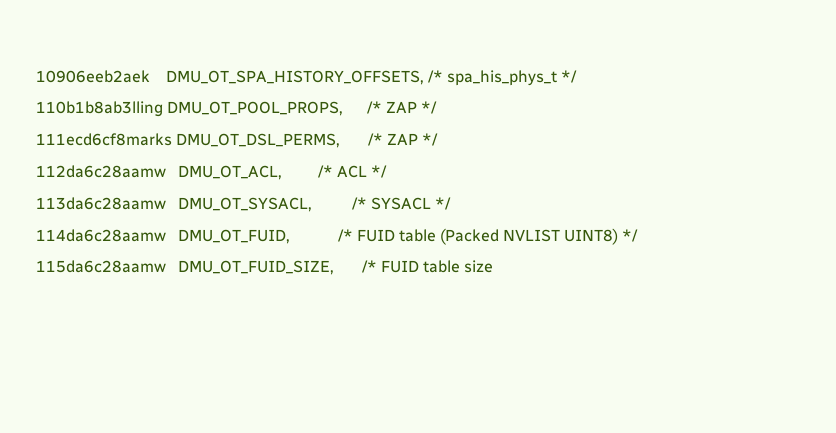10906eeb2aek    DMU_OT_SPA_HISTORY_OFFSETS, /* spa_his_phys_t */
110b1b8ab3lling DMU_OT_POOL_PROPS,      /* ZAP */
111ecd6cf8marks DMU_OT_DSL_PERMS,       /* ZAP */
112da6c28aamw   DMU_OT_ACL,         /* ACL */
113da6c28aamw   DMU_OT_SYSACL,          /* SYSACL */
114da6c28aamw   DMU_OT_FUID,            /* FUID table (Packed NVLIST UINT8) */
115da6c28aamw   DMU_OT_FUID_SIZE,       /* FUID table size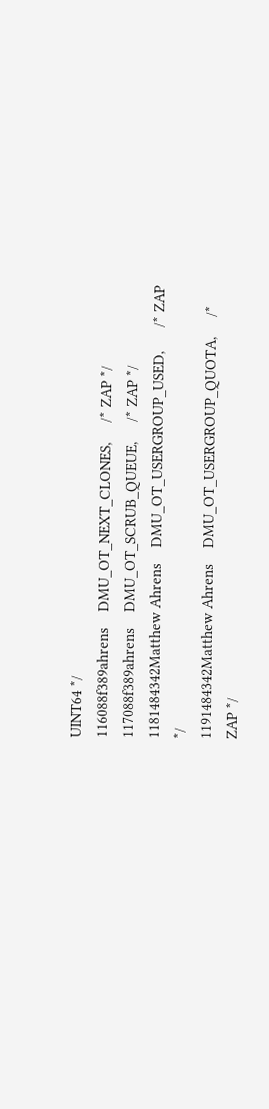UINT64 */
116088f389ahrens    DMU_OT_NEXT_CLONES,     /* ZAP */
117088f389ahrens    DMU_OT_SCRUB_QUEUE,     /* ZAP */
1181484342Matthew Ahrens    DMU_OT_USERGROUP_USED,      /* ZAP */
1191484342Matthew Ahrens    DMU_OT_USERGROUP_QUOTA,     /* ZAP */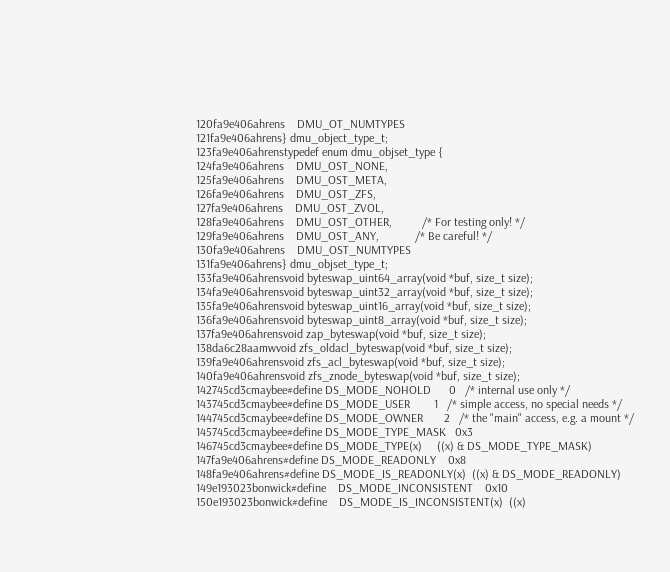120fa9e406ahrens    DMU_OT_NUMTYPES
121fa9e406ahrens} dmu_object_type_t;
123fa9e406ahrenstypedef enum dmu_objset_type {
124fa9e406ahrens    DMU_OST_NONE,
125fa9e406ahrens    DMU_OST_META,
126fa9e406ahrens    DMU_OST_ZFS,
127fa9e406ahrens    DMU_OST_ZVOL,
128fa9e406ahrens    DMU_OST_OTHER,          /* For testing only! */
129fa9e406ahrens    DMU_OST_ANY,            /* Be careful! */
130fa9e406ahrens    DMU_OST_NUMTYPES
131fa9e406ahrens} dmu_objset_type_t;
133fa9e406ahrensvoid byteswap_uint64_array(void *buf, size_t size);
134fa9e406ahrensvoid byteswap_uint32_array(void *buf, size_t size);
135fa9e406ahrensvoid byteswap_uint16_array(void *buf, size_t size);
136fa9e406ahrensvoid byteswap_uint8_array(void *buf, size_t size);
137fa9e406ahrensvoid zap_byteswap(void *buf, size_t size);
138da6c28aamwvoid zfs_oldacl_byteswap(void *buf, size_t size);
139fa9e406ahrensvoid zfs_acl_byteswap(void *buf, size_t size);
140fa9e406ahrensvoid zfs_znode_byteswap(void *buf, size_t size);
142745cd3cmaybee#define DS_MODE_NOHOLD      0   /* internal use only */
143745cd3cmaybee#define DS_MODE_USER        1   /* simple access, no special needs */
144745cd3cmaybee#define DS_MODE_OWNER       2   /* the "main" access, e.g. a mount */
145745cd3cmaybee#define DS_MODE_TYPE_MASK   0x3
146745cd3cmaybee#define DS_MODE_TYPE(x)     ((x) & DS_MODE_TYPE_MASK)
147fa9e406ahrens#define DS_MODE_READONLY    0x8
148fa9e406ahrens#define DS_MODE_IS_READONLY(x)  ((x) & DS_MODE_READONLY)
149e193023bonwick#define    DS_MODE_INCONSISTENT    0x10
150e193023bonwick#define    DS_MODE_IS_INCONSISTENT(x)  ((x)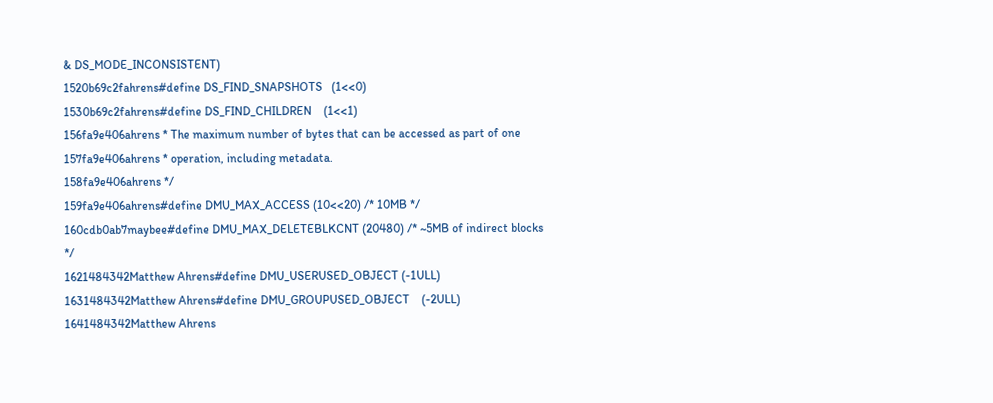& DS_MODE_INCONSISTENT)
1520b69c2fahrens#define DS_FIND_SNAPSHOTS   (1<<0)
1530b69c2fahrens#define DS_FIND_CHILDREN    (1<<1)
156fa9e406ahrens * The maximum number of bytes that can be accessed as part of one
157fa9e406ahrens * operation, including metadata.
158fa9e406ahrens */
159fa9e406ahrens#define DMU_MAX_ACCESS (10<<20) /* 10MB */
160cdb0ab7maybee#define DMU_MAX_DELETEBLKCNT (20480) /* ~5MB of indirect blocks */
1621484342Matthew Ahrens#define DMU_USERUSED_OBJECT (-1ULL)
1631484342Matthew Ahrens#define DMU_GROUPUSED_OBJECT    (-2ULL)
1641484342Matthew Ahrens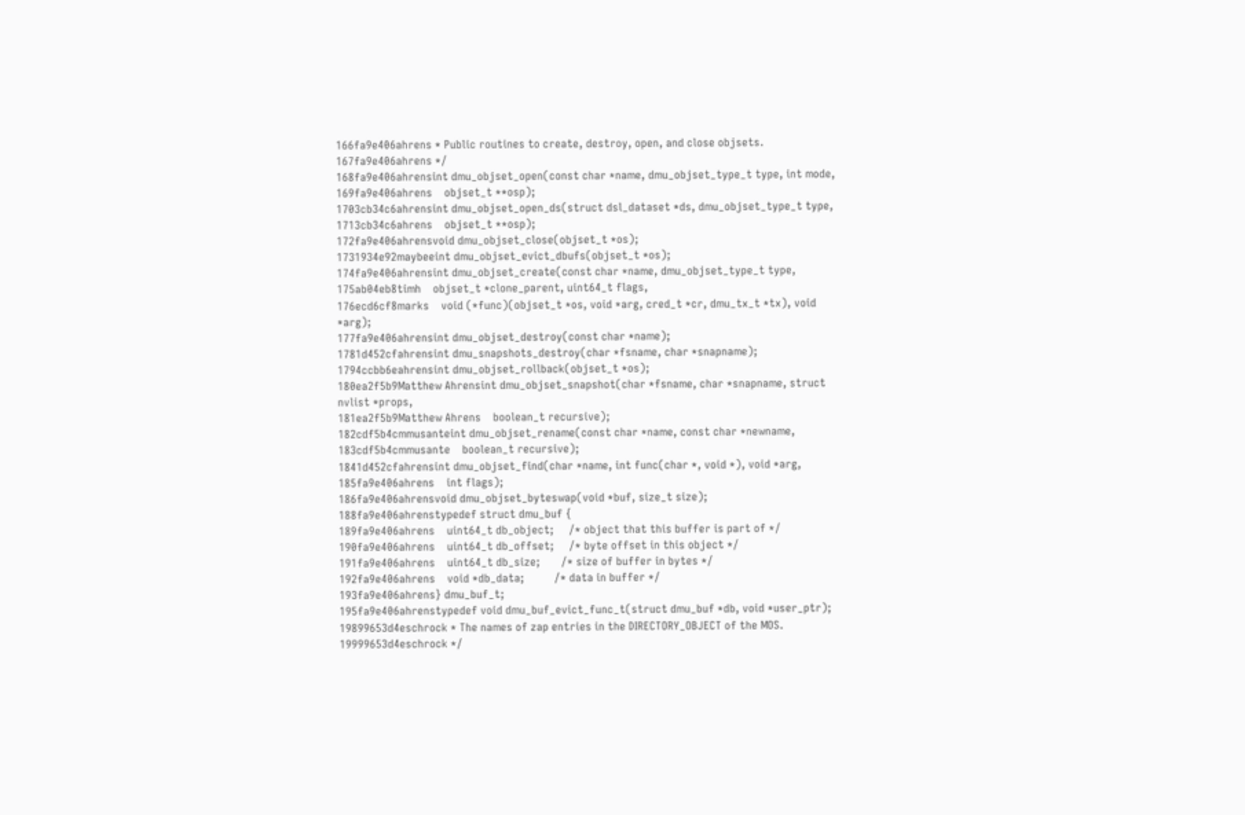166fa9e406ahrens * Public routines to create, destroy, open, and close objsets.
167fa9e406ahrens */
168fa9e406ahrensint dmu_objset_open(const char *name, dmu_objset_type_t type, int mode,
169fa9e406ahrens    objset_t **osp);
1703cb34c6ahrensint dmu_objset_open_ds(struct dsl_dataset *ds, dmu_objset_type_t type,
1713cb34c6ahrens    objset_t **osp);
172fa9e406ahrensvoid dmu_objset_close(objset_t *os);
1731934e92maybeeint dmu_objset_evict_dbufs(objset_t *os);
174fa9e406ahrensint dmu_objset_create(const char *name, dmu_objset_type_t type,
175ab04eb8timh    objset_t *clone_parent, uint64_t flags,
176ecd6cf8marks    void (*func)(objset_t *os, void *arg, cred_t *cr, dmu_tx_t *tx), void *arg);
177fa9e406ahrensint dmu_objset_destroy(const char *name);
1781d452cfahrensint dmu_snapshots_destroy(char *fsname, char *snapname);
1794ccbb6eahrensint dmu_objset_rollback(objset_t *os);
180ea2f5b9Matthew Ahrensint dmu_objset_snapshot(char *fsname, char *snapname, struct nvlist *props,
181ea2f5b9Matthew Ahrens    boolean_t recursive);
182cdf5b4cmmusanteint dmu_objset_rename(const char *name, const char *newname,
183cdf5b4cmmusante    boolean_t recursive);
1841d452cfahrensint dmu_objset_find(char *name, int func(char *, void *), void *arg,
185fa9e406ahrens    int flags);
186fa9e406ahrensvoid dmu_objset_byteswap(void *buf, size_t size);
188fa9e406ahrenstypedef struct dmu_buf {
189fa9e406ahrens    uint64_t db_object;     /* object that this buffer is part of */
190fa9e406ahrens    uint64_t db_offset;     /* byte offset in this object */
191fa9e406ahrens    uint64_t db_size;       /* size of buffer in bytes */
192fa9e406ahrens    void *db_data;          /* data in buffer */
193fa9e406ahrens} dmu_buf_t;
195fa9e406ahrenstypedef void dmu_buf_evict_func_t(struct dmu_buf *db, void *user_ptr);
19899653d4eschrock * The names of zap entries in the DIRECTORY_OBJECT of the MOS.
19999653d4eschrock */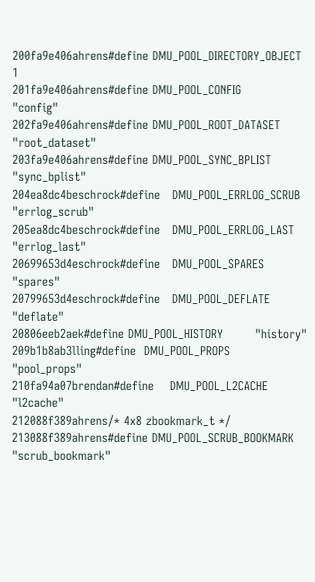200fa9e406ahrens#define DMU_POOL_DIRECTORY_OBJECT   1
201fa9e406ahrens#define DMU_POOL_CONFIG         "config"
202fa9e406ahrens#define DMU_POOL_ROOT_DATASET       "root_dataset"
203fa9e406ahrens#define DMU_POOL_SYNC_BPLIST        "sync_bplist"
204ea8dc4beschrock#define   DMU_POOL_ERRLOG_SCRUB       "errlog_scrub"
205ea8dc4beschrock#define   DMU_POOL_ERRLOG_LAST        "errlog_last"
20699653d4eschrock#define   DMU_POOL_SPARES         "spares"
20799653d4eschrock#define   DMU_POOL_DEFLATE        "deflate"
20806eeb2aek#define DMU_POOL_HISTORY        "history"
209b1b8ab3lling#define  DMU_POOL_PROPS          "pool_props"
210fa94a07brendan#define    DMU_POOL_L2CACHE        "l2cache"
212088f389ahrens/* 4x8 zbookmark_t */
213088f389ahrens#define DMU_POOL_SCRUB_BOOKMARK     "scrub_bookmark"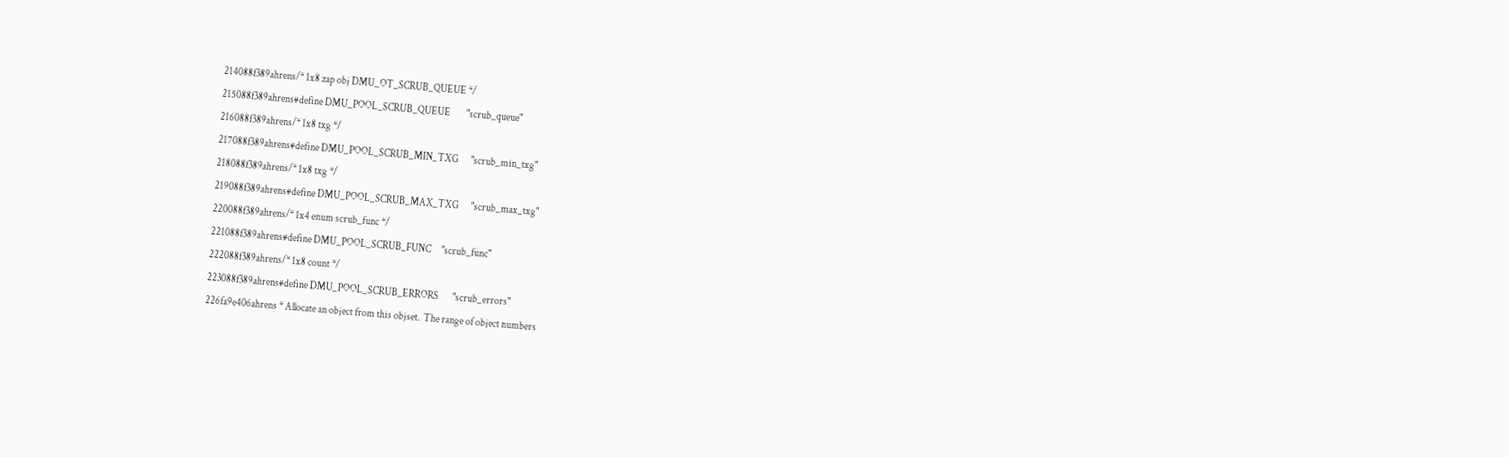214088f389ahrens/* 1x8 zap obj DMU_OT_SCRUB_QUEUE */
215088f389ahrens#define DMU_POOL_SCRUB_QUEUE        "scrub_queue"
216088f389ahrens/* 1x8 txg */
217088f389ahrens#define DMU_POOL_SCRUB_MIN_TXG      "scrub_min_txg"
218088f389ahrens/* 1x8 txg */
219088f389ahrens#define DMU_POOL_SCRUB_MAX_TXG      "scrub_max_txg"
220088f389ahrens/* 1x4 enum scrub_func */
221088f389ahrens#define DMU_POOL_SCRUB_FUNC     "scrub_func"
222088f389ahrens/* 1x8 count */
223088f389ahrens#define DMU_POOL_SCRUB_ERRORS       "scrub_errors"
226fa9e406ahrens * Allocate an object from this objset.  The range of object numbers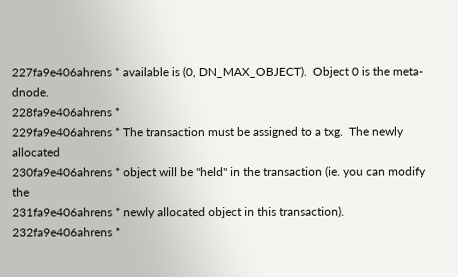227fa9e406ahrens * available is (0, DN_MAX_OBJECT).  Object 0 is the meta-dnode.
228fa9e406ahrens *
229fa9e406ahrens * The transaction must be assigned to a txg.  The newly allocated
230fa9e406ahrens * object will be "held" in the transaction (ie. you can modify the
231fa9e406ahrens * newly allocated object in this transaction).
232fa9e406ahrens *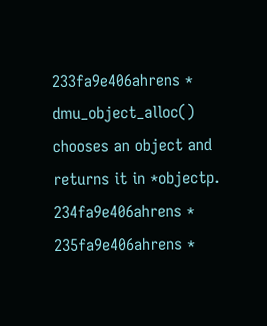233fa9e406ahrens * dmu_object_alloc() chooses an object and returns it in *objectp.
234fa9e406ahrens *
235fa9e406ahrens *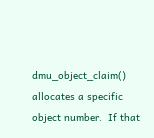dmu_object_claim() allocates a specific object number.  If that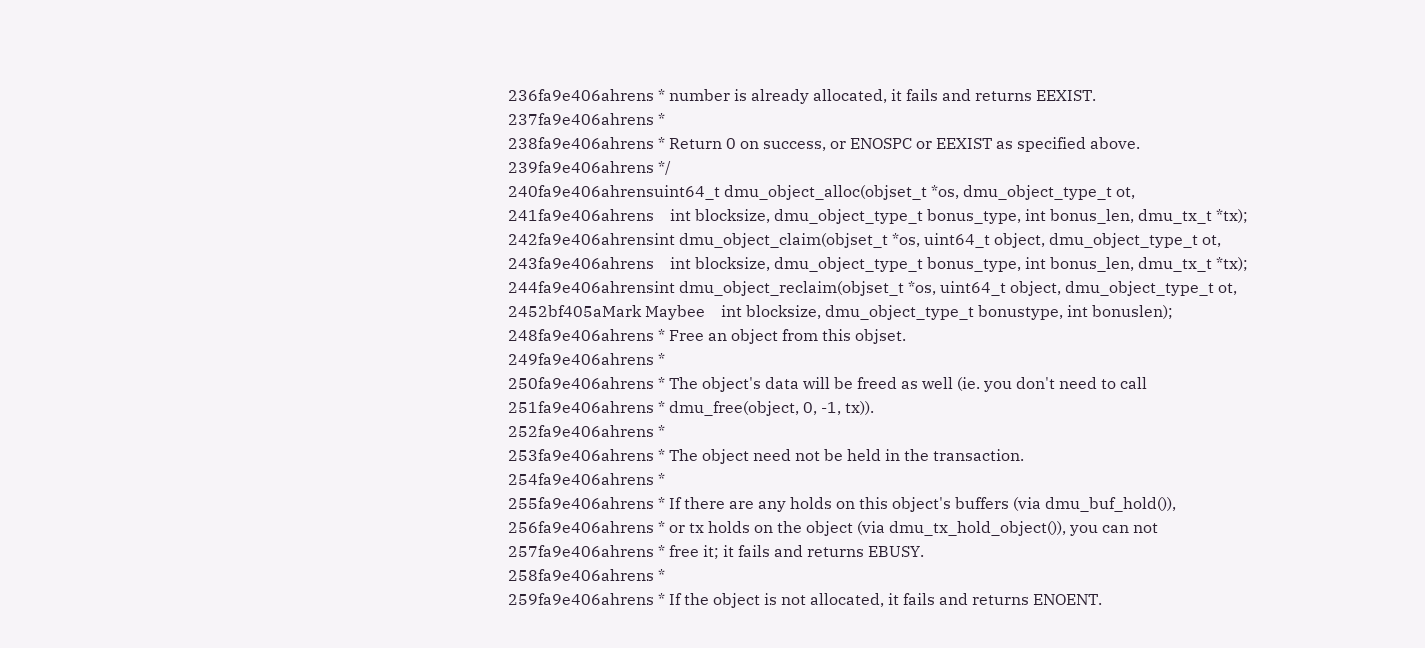236fa9e406ahrens * number is already allocated, it fails and returns EEXIST.
237fa9e406ahrens *
238fa9e406ahrens * Return 0 on success, or ENOSPC or EEXIST as specified above.
239fa9e406ahrens */
240fa9e406ahrensuint64_t dmu_object_alloc(objset_t *os, dmu_object_type_t ot,
241fa9e406ahrens    int blocksize, dmu_object_type_t bonus_type, int bonus_len, dmu_tx_t *tx);
242fa9e406ahrensint dmu_object_claim(objset_t *os, uint64_t object, dmu_object_type_t ot,
243fa9e406ahrens    int blocksize, dmu_object_type_t bonus_type, int bonus_len, dmu_tx_t *tx);
244fa9e406ahrensint dmu_object_reclaim(objset_t *os, uint64_t object, dmu_object_type_t ot,
2452bf405aMark Maybee    int blocksize, dmu_object_type_t bonustype, int bonuslen);
248fa9e406ahrens * Free an object from this objset.
249fa9e406ahrens *
250fa9e406ahrens * The object's data will be freed as well (ie. you don't need to call
251fa9e406ahrens * dmu_free(object, 0, -1, tx)).
252fa9e406ahrens *
253fa9e406ahrens * The object need not be held in the transaction.
254fa9e406ahrens *
255fa9e406ahrens * If there are any holds on this object's buffers (via dmu_buf_hold()),
256fa9e406ahrens * or tx holds on the object (via dmu_tx_hold_object()), you can not
257fa9e406ahrens * free it; it fails and returns EBUSY.
258fa9e406ahrens *
259fa9e406ahrens * If the object is not allocated, it fails and returns ENOENT.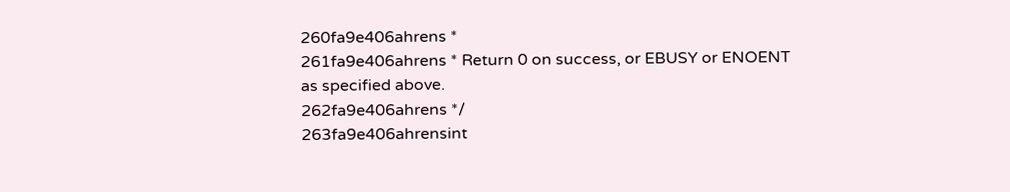260fa9e406ahrens *
261fa9e406ahrens * Return 0 on success, or EBUSY or ENOENT as specified above.
262fa9e406ahrens */
263fa9e406ahrensint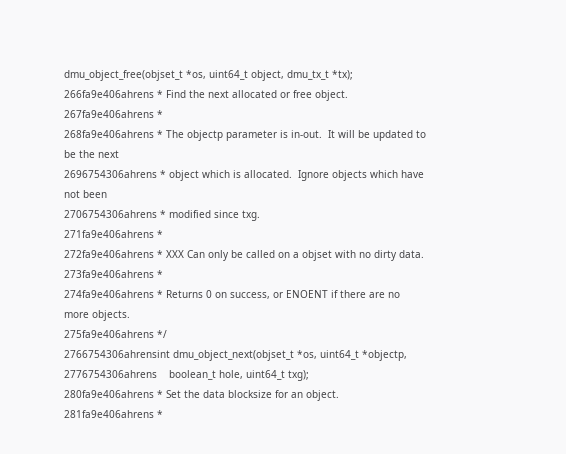dmu_object_free(objset_t *os, uint64_t object, dmu_tx_t *tx);
266fa9e406ahrens * Find the next allocated or free object.
267fa9e406ahrens *
268fa9e406ahrens * The objectp parameter is in-out.  It will be updated to be the next
2696754306ahrens * object which is allocated.  Ignore objects which have not been
2706754306ahrens * modified since txg.
271fa9e406ahrens *
272fa9e406ahrens * XXX Can only be called on a objset with no dirty data.
273fa9e406ahrens *
274fa9e406ahrens * Returns 0 on success, or ENOENT if there are no more objects.
275fa9e406ahrens */
2766754306ahrensint dmu_object_next(objset_t *os, uint64_t *objectp,
2776754306ahrens    boolean_t hole, uint64_t txg);
280fa9e406ahrens * Set the data blocksize for an object.
281fa9e406ahrens *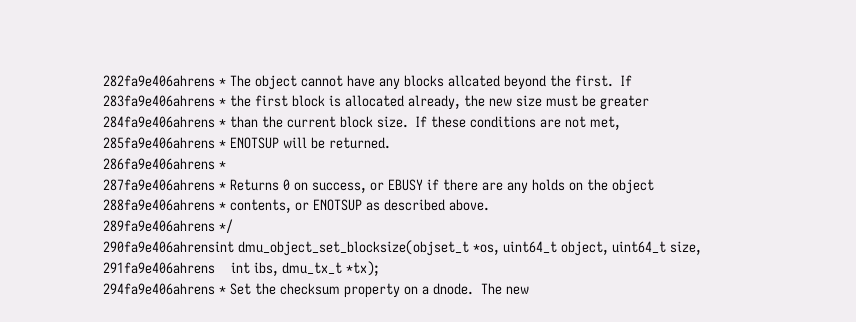282fa9e406ahrens * The object cannot have any blocks allcated beyond the first.  If
283fa9e406ahrens * the first block is allocated already, the new size must be greater
284fa9e406ahrens * than the current block size.  If these conditions are not met,
285fa9e406ahrens * ENOTSUP will be returned.
286fa9e406ahrens *
287fa9e406ahrens * Returns 0 on success, or EBUSY if there are any holds on the object
288fa9e406ahrens * contents, or ENOTSUP as described above.
289fa9e406ahrens */
290fa9e406ahrensint dmu_object_set_blocksize(objset_t *os, uint64_t object, uint64_t size,
291fa9e406ahrens    int ibs, dmu_tx_t *tx);
294fa9e406ahrens * Set the checksum property on a dnode.  The new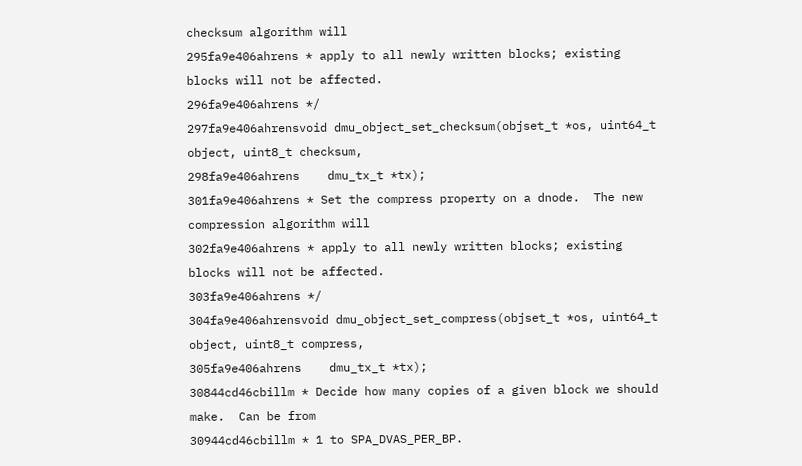checksum algorithm will
295fa9e406ahrens * apply to all newly written blocks; existing blocks will not be affected.
296fa9e406ahrens */
297fa9e406ahrensvoid dmu_object_set_checksum(objset_t *os, uint64_t object, uint8_t checksum,
298fa9e406ahrens    dmu_tx_t *tx);
301fa9e406ahrens * Set the compress property on a dnode.  The new compression algorithm will
302fa9e406ahrens * apply to all newly written blocks; existing blocks will not be affected.
303fa9e406ahrens */
304fa9e406ahrensvoid dmu_object_set_compress(objset_t *os, uint64_t object, uint8_t compress,
305fa9e406ahrens    dmu_tx_t *tx);
30844cd46cbillm * Decide how many copies of a given block we should make.  Can be from
30944cd46cbillm * 1 to SPA_DVAS_PER_BP.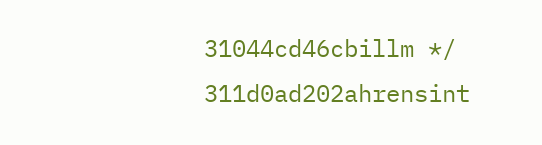31044cd46cbillm */
311d0ad202ahrensint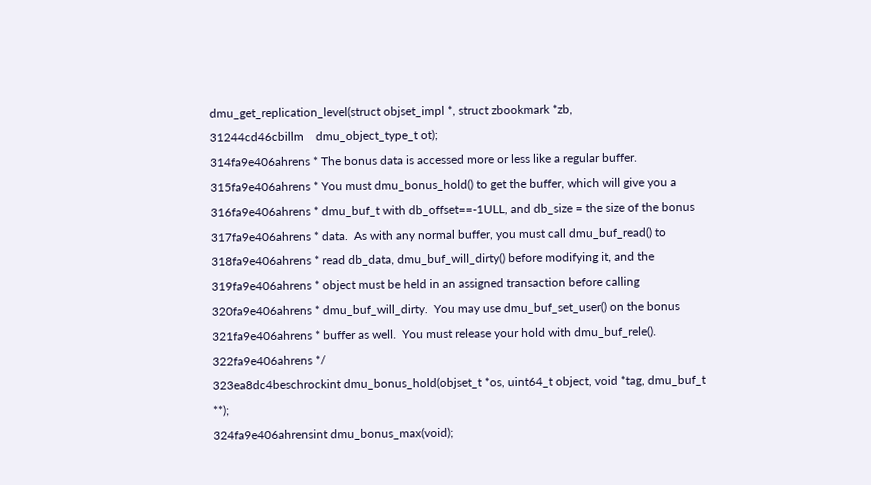dmu_get_replication_level(struct objset_impl *, struct zbookmark *zb,
31244cd46cbillm    dmu_object_type_t ot);
314fa9e406ahrens * The bonus data is accessed more or less like a regular buffer.
315fa9e406ahrens * You must dmu_bonus_hold() to get the buffer, which will give you a
316fa9e406ahrens * dmu_buf_t with db_offset==-1ULL, and db_size = the size of the bonus
317fa9e406ahrens * data.  As with any normal buffer, you must call dmu_buf_read() to
318fa9e406ahrens * read db_data, dmu_buf_will_dirty() before modifying it, and the
319fa9e406ahrens * object must be held in an assigned transaction before calling
320fa9e406ahrens * dmu_buf_will_dirty.  You may use dmu_buf_set_user() on the bonus
321fa9e406ahrens * buffer as well.  You must release your hold with dmu_buf_rele().
322fa9e406ahrens */
323ea8dc4beschrockint dmu_bonus_hold(objset_t *os, uint64_t object, void *tag, dmu_buf_t **);
324fa9e406ahrensint dmu_bonus_max(void);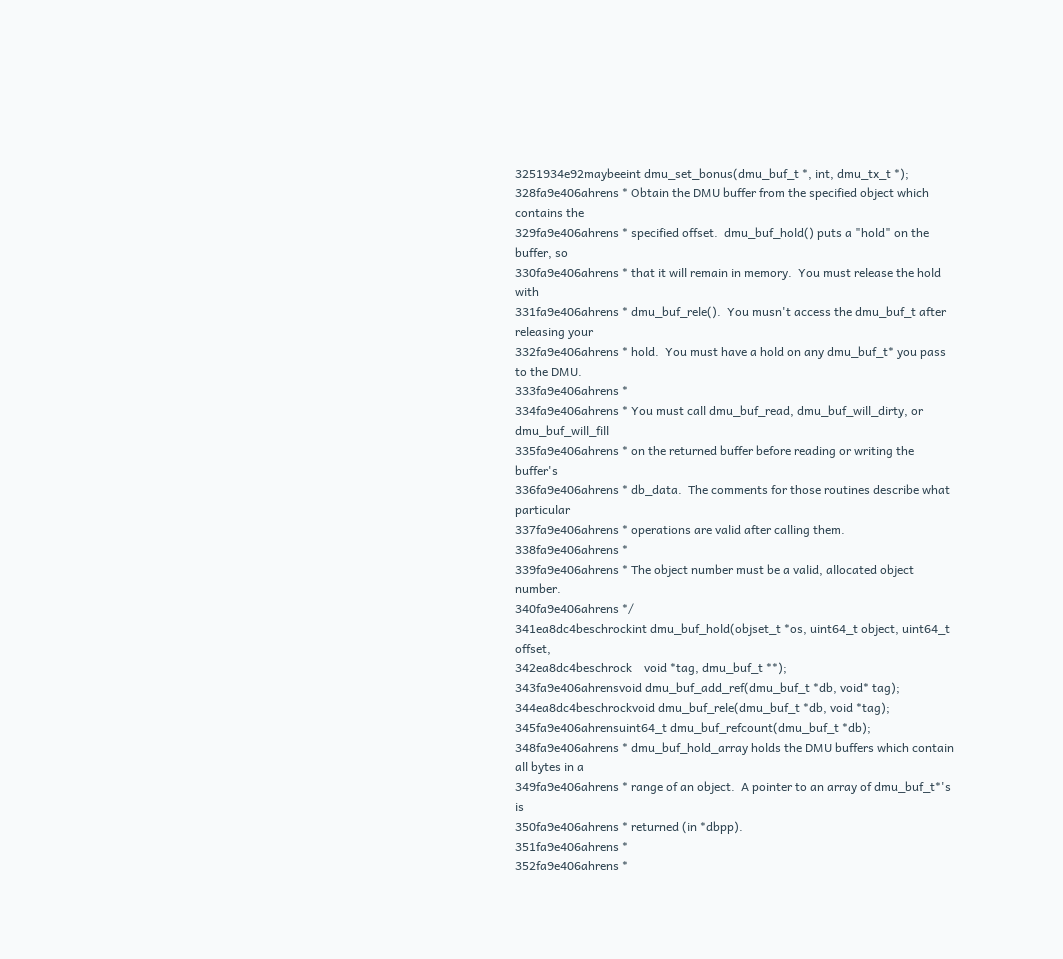3251934e92maybeeint dmu_set_bonus(dmu_buf_t *, int, dmu_tx_t *);
328fa9e406ahrens * Obtain the DMU buffer from the specified object which contains the
329fa9e406ahrens * specified offset.  dmu_buf_hold() puts a "hold" on the buffer, so
330fa9e406ahrens * that it will remain in memory.  You must release the hold with
331fa9e406ahrens * dmu_buf_rele().  You musn't access the dmu_buf_t after releasing your
332fa9e406ahrens * hold.  You must have a hold on any dmu_buf_t* you pass to the DMU.
333fa9e406ahrens *
334fa9e406ahrens * You must call dmu_buf_read, dmu_buf_will_dirty, or dmu_buf_will_fill
335fa9e406ahrens * on the returned buffer before reading or writing the buffer's
336fa9e406ahrens * db_data.  The comments for those routines describe what particular
337fa9e406ahrens * operations are valid after calling them.
338fa9e406ahrens *
339fa9e406ahrens * The object number must be a valid, allocated object number.
340fa9e406ahrens */
341ea8dc4beschrockint dmu_buf_hold(objset_t *os, uint64_t object, uint64_t offset,
342ea8dc4beschrock    void *tag, dmu_buf_t **);
343fa9e406ahrensvoid dmu_buf_add_ref(dmu_buf_t *db, void* tag);
344ea8dc4beschrockvoid dmu_buf_rele(dmu_buf_t *db, void *tag);
345fa9e406ahrensuint64_t dmu_buf_refcount(dmu_buf_t *db);
348fa9e406ahrens * dmu_buf_hold_array holds the DMU buffers which contain all bytes in a
349fa9e406ahrens * range of an object.  A pointer to an array of dmu_buf_t*'s is
350fa9e406ahrens * returned (in *dbpp).
351fa9e406ahrens *
352fa9e406ahrens *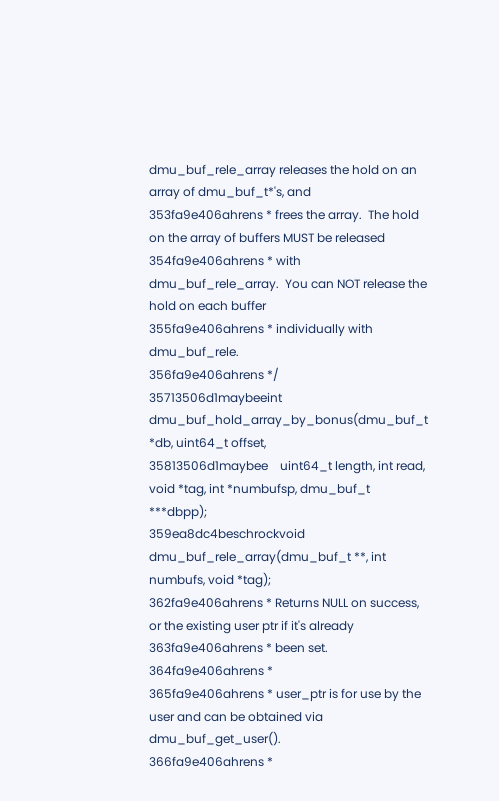dmu_buf_rele_array releases the hold on an array of dmu_buf_t*'s, and
353fa9e406ahrens * frees the array.  The hold on the array of buffers MUST be released
354fa9e406ahrens * with dmu_buf_rele_array.  You can NOT release the hold on each buffer
355fa9e406ahrens * individually with dmu_buf_rele.
356fa9e406ahrens */
35713506d1maybeeint dmu_buf_hold_array_by_bonus(dmu_buf_t *db, uint64_t offset,
35813506d1maybee    uint64_t length, int read, void *tag, int *numbufsp, dmu_buf_t ***dbpp);
359ea8dc4beschrockvoid dmu_buf_rele_array(dmu_buf_t **, int numbufs, void *tag);
362fa9e406ahrens * Returns NULL on success, or the existing user ptr if it's already
363fa9e406ahrens * been set.
364fa9e406ahrens *
365fa9e406ahrens * user_ptr is for use by the user and can be obtained via dmu_buf_get_user().
366fa9e406ahrens *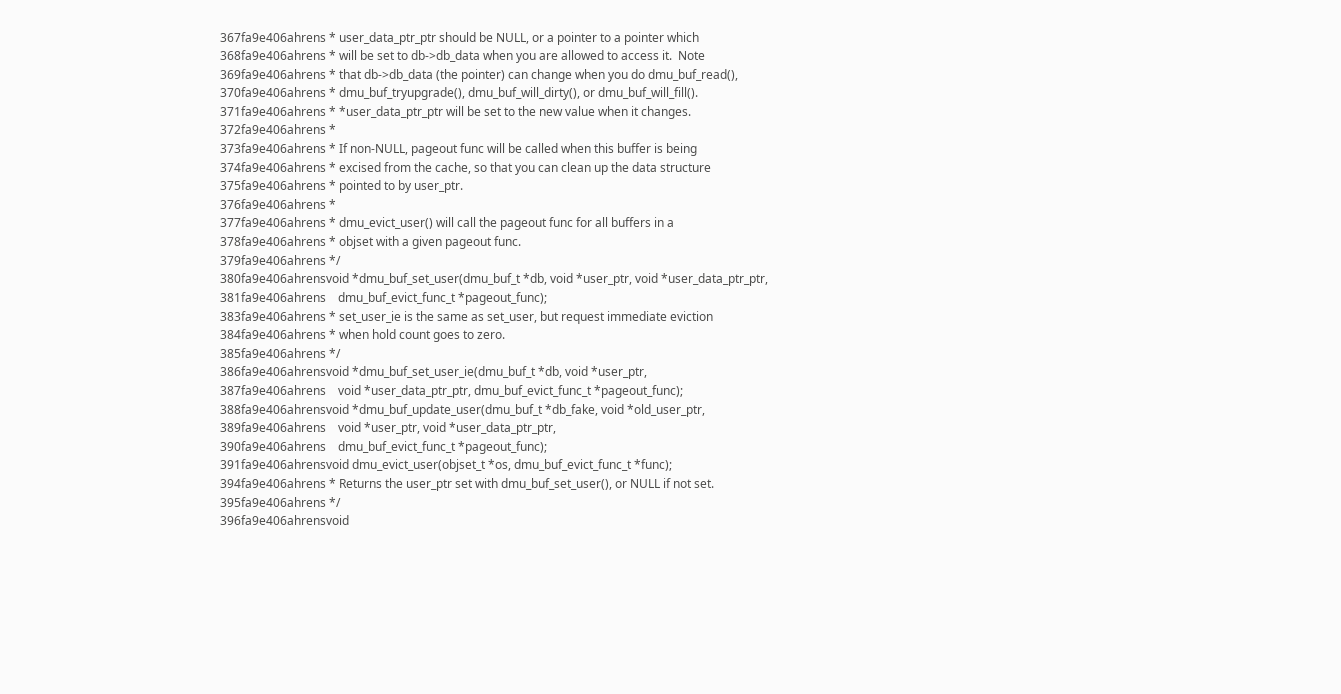367fa9e406ahrens * user_data_ptr_ptr should be NULL, or a pointer to a pointer which
368fa9e406ahrens * will be set to db->db_data when you are allowed to access it.  Note
369fa9e406ahrens * that db->db_data (the pointer) can change when you do dmu_buf_read(),
370fa9e406ahrens * dmu_buf_tryupgrade(), dmu_buf_will_dirty(), or dmu_buf_will_fill().
371fa9e406ahrens * *user_data_ptr_ptr will be set to the new value when it changes.
372fa9e406ahrens *
373fa9e406ahrens * If non-NULL, pageout func will be called when this buffer is being
374fa9e406ahrens * excised from the cache, so that you can clean up the data structure
375fa9e406ahrens * pointed to by user_ptr.
376fa9e406ahrens *
377fa9e406ahrens * dmu_evict_user() will call the pageout func for all buffers in a
378fa9e406ahrens * objset with a given pageout func.
379fa9e406ahrens */
380fa9e406ahrensvoid *dmu_buf_set_user(dmu_buf_t *db, void *user_ptr, void *user_data_ptr_ptr,
381fa9e406ahrens    dmu_buf_evict_func_t *pageout_func);
383fa9e406ahrens * set_user_ie is the same as set_user, but request immediate eviction
384fa9e406ahrens * when hold count goes to zero.
385fa9e406ahrens */
386fa9e406ahrensvoid *dmu_buf_set_user_ie(dmu_buf_t *db, void *user_ptr,
387fa9e406ahrens    void *user_data_ptr_ptr, dmu_buf_evict_func_t *pageout_func);
388fa9e406ahrensvoid *dmu_buf_update_user(dmu_buf_t *db_fake, void *old_user_ptr,
389fa9e406ahrens    void *user_ptr, void *user_data_ptr_ptr,
390fa9e406ahrens    dmu_buf_evict_func_t *pageout_func);
391fa9e406ahrensvoid dmu_evict_user(objset_t *os, dmu_buf_evict_func_t *func);
394fa9e406ahrens * Returns the user_ptr set with dmu_buf_set_user(), or NULL if not set.
395fa9e406ahrens */
396fa9e406ahrensvoid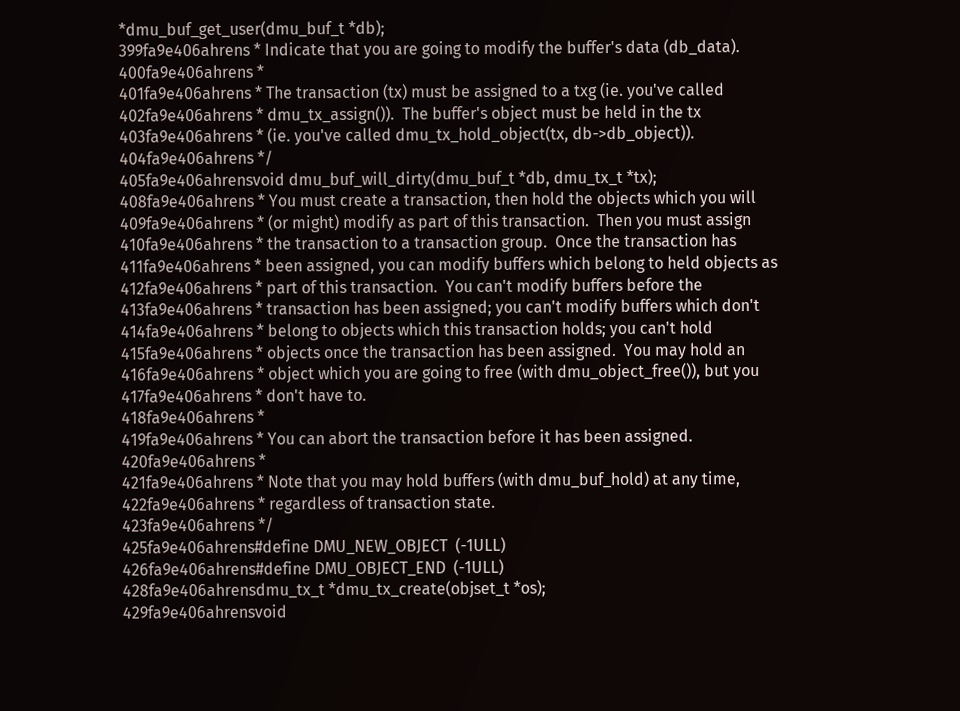*dmu_buf_get_user(dmu_buf_t *db);
399fa9e406ahrens * Indicate that you are going to modify the buffer's data (db_data).
400fa9e406ahrens *
401fa9e406ahrens * The transaction (tx) must be assigned to a txg (ie. you've called
402fa9e406ahrens * dmu_tx_assign()).  The buffer's object must be held in the tx
403fa9e406ahrens * (ie. you've called dmu_tx_hold_object(tx, db->db_object)).
404fa9e406ahrens */
405fa9e406ahrensvoid dmu_buf_will_dirty(dmu_buf_t *db, dmu_tx_t *tx);
408fa9e406ahrens * You must create a transaction, then hold the objects which you will
409fa9e406ahrens * (or might) modify as part of this transaction.  Then you must assign
410fa9e406ahrens * the transaction to a transaction group.  Once the transaction has
411fa9e406ahrens * been assigned, you can modify buffers which belong to held objects as
412fa9e406ahrens * part of this transaction.  You can't modify buffers before the
413fa9e406ahrens * transaction has been assigned; you can't modify buffers which don't
414fa9e406ahrens * belong to objects which this transaction holds; you can't hold
415fa9e406ahrens * objects once the transaction has been assigned.  You may hold an
416fa9e406ahrens * object which you are going to free (with dmu_object_free()), but you
417fa9e406ahrens * don't have to.
418fa9e406ahrens *
419fa9e406ahrens * You can abort the transaction before it has been assigned.
420fa9e406ahrens *
421fa9e406ahrens * Note that you may hold buffers (with dmu_buf_hold) at any time,
422fa9e406ahrens * regardless of transaction state.
423fa9e406ahrens */
425fa9e406ahrens#define DMU_NEW_OBJECT  (-1ULL)
426fa9e406ahrens#define DMU_OBJECT_END  (-1ULL)
428fa9e406ahrensdmu_tx_t *dmu_tx_create(objset_t *os);
429fa9e406ahrensvoid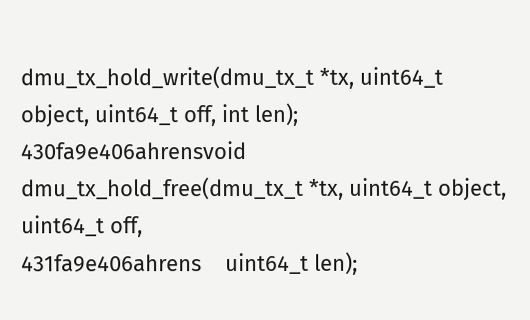dmu_tx_hold_write(dmu_tx_t *tx, uint64_t object, uint64_t off, int len);
430fa9e406ahrensvoid dmu_tx_hold_free(dmu_tx_t *tx, uint64_t object, uint64_t off,
431fa9e406ahrens    uint64_t len);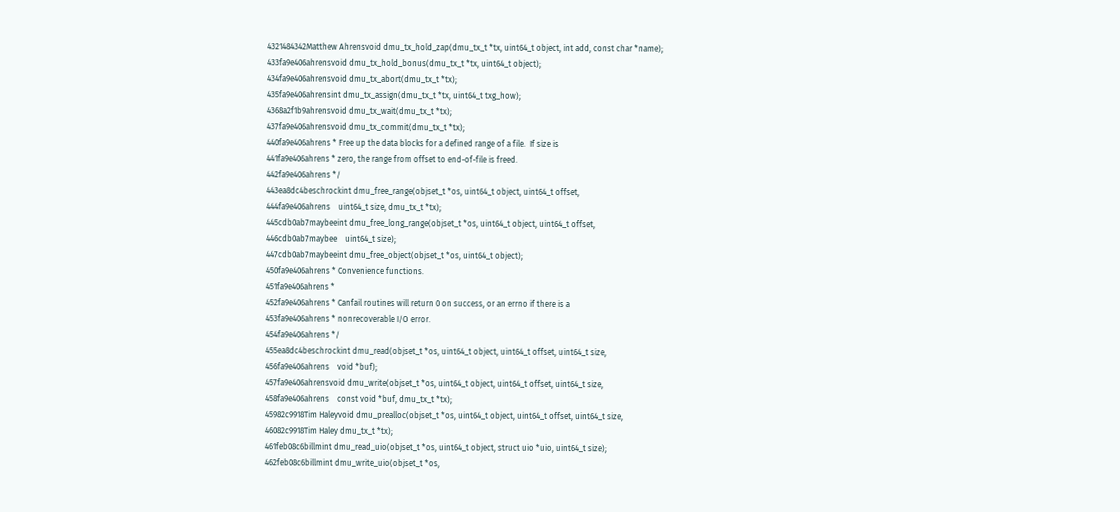4321484342Matthew Ahrensvoid dmu_tx_hold_zap(dmu_tx_t *tx, uint64_t object, int add, const char *name);
433fa9e406ahrensvoid dmu_tx_hold_bonus(dmu_tx_t *tx, uint64_t object);
434fa9e406ahrensvoid dmu_tx_abort(dmu_tx_t *tx);
435fa9e406ahrensint dmu_tx_assign(dmu_tx_t *tx, uint64_t txg_how);
4368a2f1b9ahrensvoid dmu_tx_wait(dmu_tx_t *tx);
437fa9e406ahrensvoid dmu_tx_commit(dmu_tx_t *tx);
440fa9e406ahrens * Free up the data blocks for a defined range of a file.  If size is
441fa9e406ahrens * zero, the range from offset to end-of-file is freed.
442fa9e406ahrens */
443ea8dc4beschrockint dmu_free_range(objset_t *os, uint64_t object, uint64_t offset,
444fa9e406ahrens    uint64_t size, dmu_tx_t *tx);
445cdb0ab7maybeeint dmu_free_long_range(objset_t *os, uint64_t object, uint64_t offset,
446cdb0ab7maybee    uint64_t size);
447cdb0ab7maybeeint dmu_free_object(objset_t *os, uint64_t object);
450fa9e406ahrens * Convenience functions.
451fa9e406ahrens *
452fa9e406ahrens * Canfail routines will return 0 on success, or an errno if there is a
453fa9e406ahrens * nonrecoverable I/O error.
454fa9e406ahrens */
455ea8dc4beschrockint dmu_read(objset_t *os, uint64_t object, uint64_t offset, uint64_t size,
456fa9e406ahrens    void *buf);
457fa9e406ahrensvoid dmu_write(objset_t *os, uint64_t object, uint64_t offset, uint64_t size,
458fa9e406ahrens    const void *buf, dmu_tx_t *tx);
45982c9918Tim Haleyvoid dmu_prealloc(objset_t *os, uint64_t object, uint64_t offset, uint64_t size,
46082c9918Tim Haley dmu_tx_t *tx);
461feb08c6billmint dmu_read_uio(objset_t *os, uint64_t object, struct uio *uio, uint64_t size);
462feb08c6billmint dmu_write_uio(objset_t *os,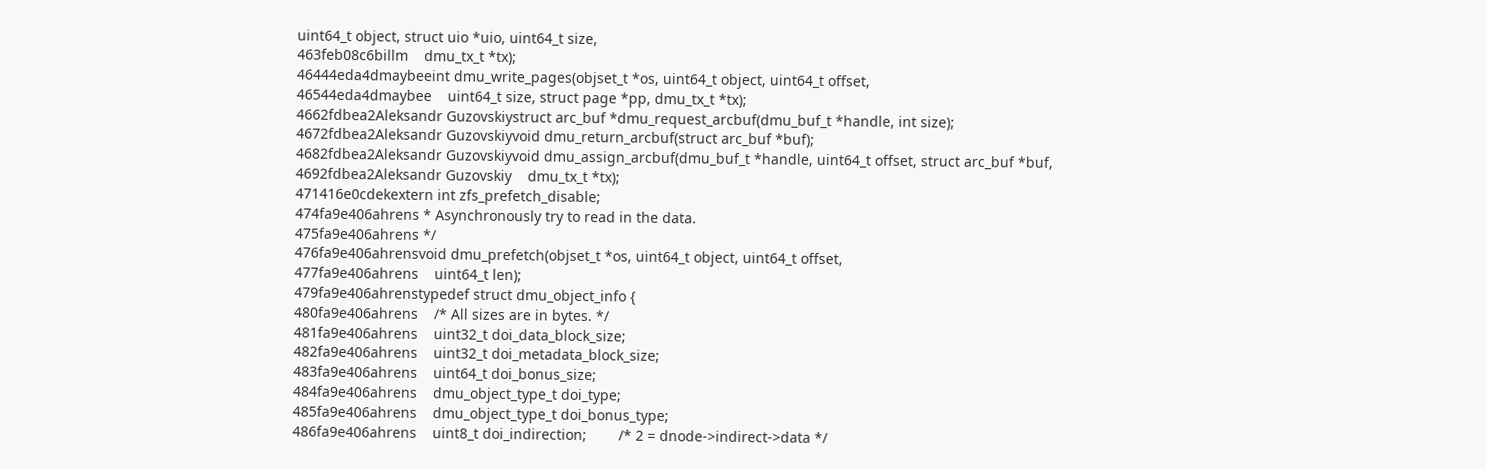uint64_t object, struct uio *uio, uint64_t size,
463feb08c6billm    dmu_tx_t *tx);
46444eda4dmaybeeint dmu_write_pages(objset_t *os, uint64_t object, uint64_t offset,
46544eda4dmaybee    uint64_t size, struct page *pp, dmu_tx_t *tx);
4662fdbea2Aleksandr Guzovskiystruct arc_buf *dmu_request_arcbuf(dmu_buf_t *handle, int size);
4672fdbea2Aleksandr Guzovskiyvoid dmu_return_arcbuf(struct arc_buf *buf);
4682fdbea2Aleksandr Guzovskiyvoid dmu_assign_arcbuf(dmu_buf_t *handle, uint64_t offset, struct arc_buf *buf,
4692fdbea2Aleksandr Guzovskiy    dmu_tx_t *tx);
471416e0cdekextern int zfs_prefetch_disable;
474fa9e406ahrens * Asynchronously try to read in the data.
475fa9e406ahrens */
476fa9e406ahrensvoid dmu_prefetch(objset_t *os, uint64_t object, uint64_t offset,
477fa9e406ahrens    uint64_t len);
479fa9e406ahrenstypedef struct dmu_object_info {
480fa9e406ahrens    /* All sizes are in bytes. */
481fa9e406ahrens    uint32_t doi_data_block_size;
482fa9e406ahrens    uint32_t doi_metadata_block_size;
483fa9e406ahrens    uint64_t doi_bonus_size;
484fa9e406ahrens    dmu_object_type_t doi_type;
485fa9e406ahrens    dmu_object_type_t doi_bonus_type;
486fa9e406ahrens    uint8_t doi_indirection;        /* 2 = dnode->indirect->data */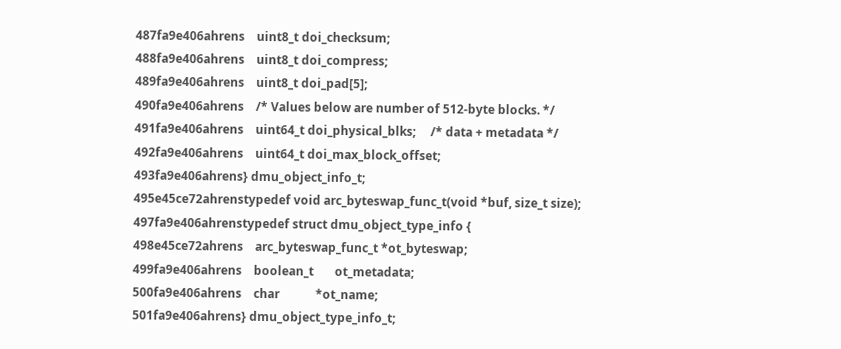487fa9e406ahrens    uint8_t doi_checksum;
488fa9e406ahrens    uint8_t doi_compress;
489fa9e406ahrens    uint8_t doi_pad[5];
490fa9e406ahrens    /* Values below are number of 512-byte blocks. */
491fa9e406ahrens    uint64_t doi_physical_blks;     /* data + metadata */
492fa9e406ahrens    uint64_t doi_max_block_offset;
493fa9e406ahrens} dmu_object_info_t;
495e45ce72ahrenstypedef void arc_byteswap_func_t(void *buf, size_t size);
497fa9e406ahrenstypedef struct dmu_object_type_info {
498e45ce72ahrens    arc_byteswap_func_t *ot_byteswap;
499fa9e406ahrens    boolean_t       ot_metadata;
500fa9e406ahrens    char            *ot_name;
501fa9e406ahrens} dmu_object_type_info_t;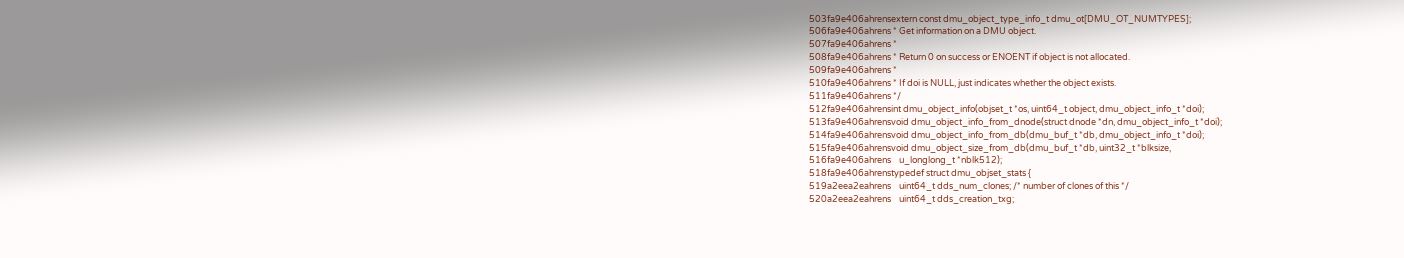503fa9e406ahrensextern const dmu_object_type_info_t dmu_ot[DMU_OT_NUMTYPES];
506fa9e406ahrens * Get information on a DMU object.
507fa9e406ahrens *
508fa9e406ahrens * Return 0 on success or ENOENT if object is not allocated.
509fa9e406ahrens *
510fa9e406ahrens * If doi is NULL, just indicates whether the object exists.
511fa9e406ahrens */
512fa9e406ahrensint dmu_object_info(objset_t *os, uint64_t object, dmu_object_info_t *doi);
513fa9e406ahrensvoid dmu_object_info_from_dnode(struct dnode *dn, dmu_object_info_t *doi);
514fa9e406ahrensvoid dmu_object_info_from_db(dmu_buf_t *db, dmu_object_info_t *doi);
515fa9e406ahrensvoid dmu_object_size_from_db(dmu_buf_t *db, uint32_t *blksize,
516fa9e406ahrens    u_longlong_t *nblk512);
518fa9e406ahrenstypedef struct dmu_objset_stats {
519a2eea2eahrens    uint64_t dds_num_clones; /* number of clones of this */
520a2eea2eahrens    uint64_t dds_creation_txg;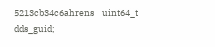5213cb34c6ahrens    uint64_t dds_guid;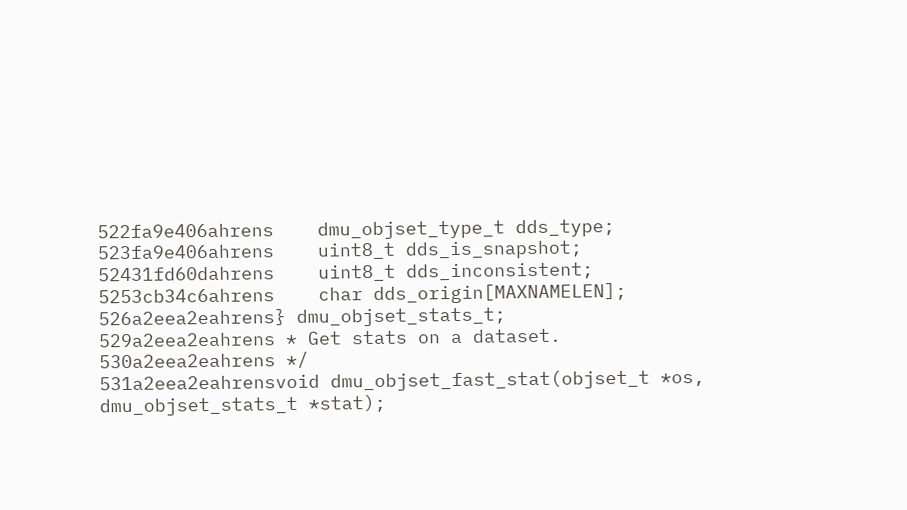522fa9e406ahrens    dmu_objset_type_t dds_type;
523fa9e406ahrens    uint8_t dds_is_snapshot;
52431fd60dahrens    uint8_t dds_inconsistent;
5253cb34c6ahrens    char dds_origin[MAXNAMELEN];
526a2eea2eahrens} dmu_objset_stats_t;
529a2eea2eahrens * Get stats on a dataset.
530a2eea2eahrens */
531a2eea2eahrensvoid dmu_objset_fast_stat(objset_t *os, dmu_objset_stats_t *stat);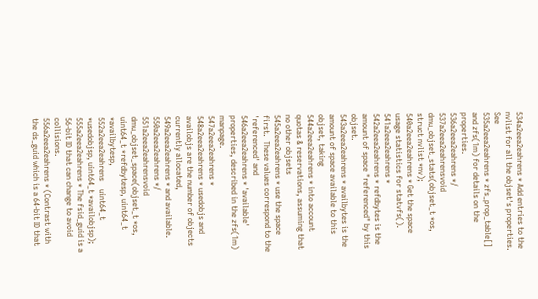534a2eea2eahrens * Add entries to the nvlist for all the objset's properties.  See
535a2eea2eahrens * zfs_prop_table[] and zfs(1m) for details on the properties.
536a2eea2eahrens */
537a2eea2eahrensvoid dmu_objset_stats(objset_t *os, struct nvlist *nv);
540a2eea2eahrens * Get the space usage statistics for statvfs().
541a2eea2eahrens *
542a2eea2eahrens * refdbytes is the amount of space "referenced" by this objset.
543a2eea2eahrens * availbytes is the amount of space available to this objset, taking
544a2eea2eahrens * into account quotas & reservations, assuming that no other objsets
545a2eea2eahrens * use the space first.  These values correspond to the 'referenced' and
546a2eea2eahrens * 'available' properties, described in the zfs(1m) manpage.
547a2eea2eahrens *
548a2eea2eahrens * usedobjs and availobjs are the number of objects currently allocated,
549a2eea2eahrens * and available.
550a2eea2eahrens */
551a2eea2eahrensvoid dmu_objset_space(objset_t *os, uint64_t *refdbytesp, uint64_t *availbytesp,
552a2eea2eahrens    uint64_t *usedobjsp, uint64_t *availobjsp);
555a2eea2eahrens * The fsid_guid is a 56-bit ID that can change to avoid collisions.
556a2eea2eahrens * (Contrast with the ds_guid which is a 64-bit ID that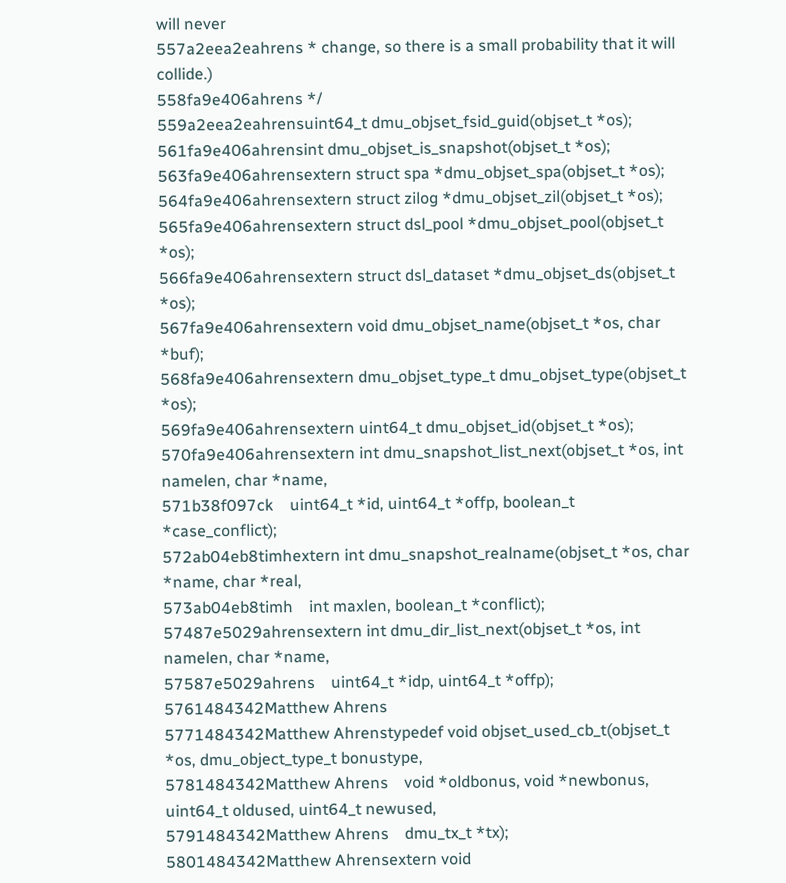will never
557a2eea2eahrens * change, so there is a small probability that it will collide.)
558fa9e406ahrens */
559a2eea2eahrensuint64_t dmu_objset_fsid_guid(objset_t *os);
561fa9e406ahrensint dmu_objset_is_snapshot(objset_t *os);
563fa9e406ahrensextern struct spa *dmu_objset_spa(objset_t *os);
564fa9e406ahrensextern struct zilog *dmu_objset_zil(objset_t *os);
565fa9e406ahrensextern struct dsl_pool *dmu_objset_pool(objset_t *os);
566fa9e406ahrensextern struct dsl_dataset *dmu_objset_ds(objset_t *os);
567fa9e406ahrensextern void dmu_objset_name(objset_t *os, char *buf);
568fa9e406ahrensextern dmu_objset_type_t dmu_objset_type(objset_t *os);
569fa9e406ahrensextern uint64_t dmu_objset_id(objset_t *os);
570fa9e406ahrensextern int dmu_snapshot_list_next(objset_t *os, int namelen, char *name,
571b38f097ck    uint64_t *id, uint64_t *offp, boolean_t *case_conflict);
572ab04eb8timhextern int dmu_snapshot_realname(objset_t *os, char *name, char *real,
573ab04eb8timh    int maxlen, boolean_t *conflict);
57487e5029ahrensextern int dmu_dir_list_next(objset_t *os, int namelen, char *name,
57587e5029ahrens    uint64_t *idp, uint64_t *offp);
5761484342Matthew Ahrens
5771484342Matthew Ahrenstypedef void objset_used_cb_t(objset_t *os, dmu_object_type_t bonustype,
5781484342Matthew Ahrens    void *oldbonus, void *newbonus, uint64_t oldused, uint64_t newused,
5791484342Matthew Ahrens    dmu_tx_t *tx);
5801484342Matthew Ahrensextern void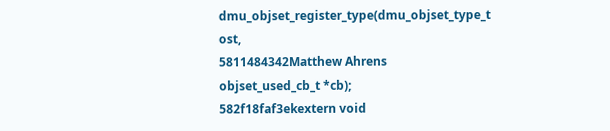dmu_objset_register_type(dmu_objset_type_t ost,
5811484342Matthew Ahrens    objset_used_cb_t *cb);
582f18faf3ekextern void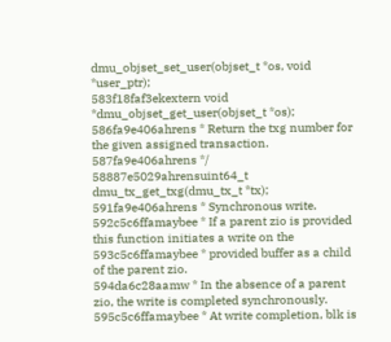dmu_objset_set_user(objset_t *os, void *user_ptr);
583f18faf3ekextern void *dmu_objset_get_user(objset_t *os);
586fa9e406ahrens * Return the txg number for the given assigned transaction.
587fa9e406ahrens */
58887e5029ahrensuint64_t dmu_tx_get_txg(dmu_tx_t *tx);
591fa9e406ahrens * Synchronous write.
592c5c6ffamaybee * If a parent zio is provided this function initiates a write on the
593c5c6ffamaybee * provided buffer as a child of the parent zio.
594da6c28aamw * In the absence of a parent zio, the write is completed synchronously.
595c5c6ffamaybee * At write completion, blk is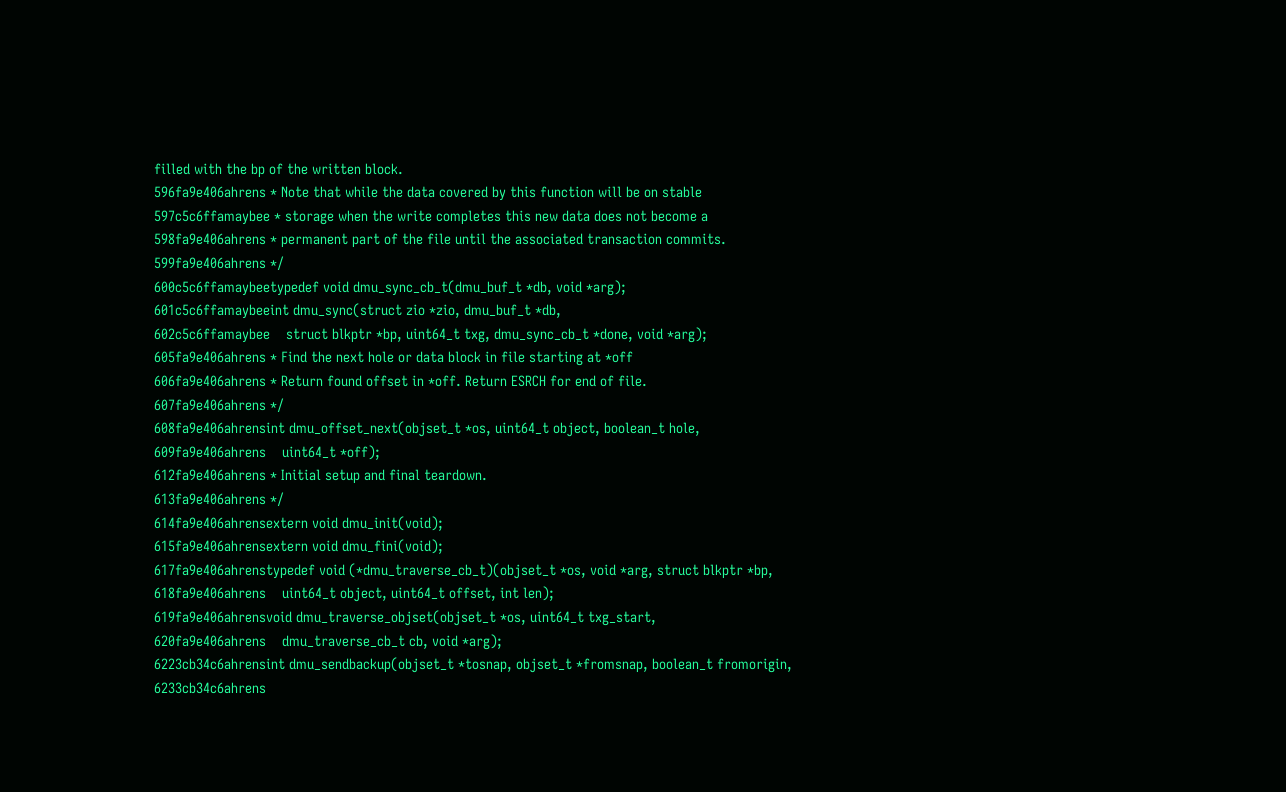filled with the bp of the written block.
596fa9e406ahrens * Note that while the data covered by this function will be on stable
597c5c6ffamaybee * storage when the write completes this new data does not become a
598fa9e406ahrens * permanent part of the file until the associated transaction commits.
599fa9e406ahrens */
600c5c6ffamaybeetypedef void dmu_sync_cb_t(dmu_buf_t *db, void *arg);
601c5c6ffamaybeeint dmu_sync(struct zio *zio, dmu_buf_t *db,
602c5c6ffamaybee    struct blkptr *bp, uint64_t txg, dmu_sync_cb_t *done, void *arg);
605fa9e406ahrens * Find the next hole or data block in file starting at *off
606fa9e406ahrens * Return found offset in *off. Return ESRCH for end of file.
607fa9e406ahrens */
608fa9e406ahrensint dmu_offset_next(objset_t *os, uint64_t object, boolean_t hole,
609fa9e406ahrens    uint64_t *off);
612fa9e406ahrens * Initial setup and final teardown.
613fa9e406ahrens */
614fa9e406ahrensextern void dmu_init(void);
615fa9e406ahrensextern void dmu_fini(void);
617fa9e406ahrenstypedef void (*dmu_traverse_cb_t)(objset_t *os, void *arg, struct blkptr *bp,
618fa9e406ahrens    uint64_t object, uint64_t offset, int len);
619fa9e406ahrensvoid dmu_traverse_objset(objset_t *os, uint64_t txg_start,
620fa9e406ahrens    dmu_traverse_cb_t cb, void *arg);
6223cb34c6ahrensint dmu_sendbackup(objset_t *tosnap, objset_t *fromsnap, boolean_t fromorigin,
6233cb34c6ahrens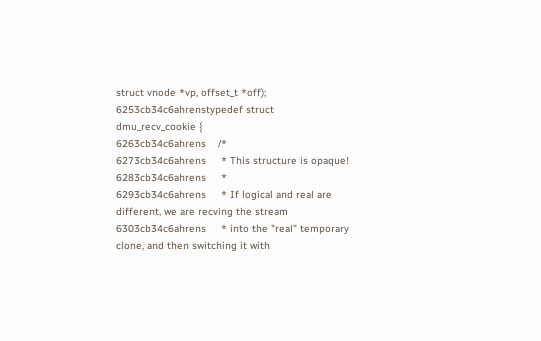struct vnode *vp, offset_t *off);
6253cb34c6ahrenstypedef struct dmu_recv_cookie {
6263cb34c6ahrens    /*
6273cb34c6ahrens     * This structure is opaque!
6283cb34c6ahrens     *
6293cb34c6ahrens     * If logical and real are different, we are recving the stream
6303cb34c6ahrens     * into the "real" temporary clone, and then switching it with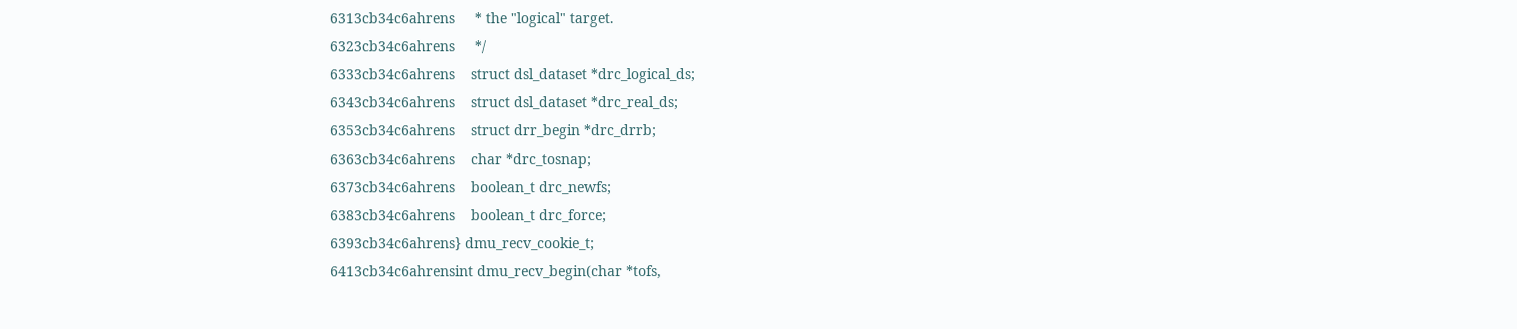6313cb34c6ahrens     * the "logical" target.
6323cb34c6ahrens     */
6333cb34c6ahrens    struct dsl_dataset *drc_logical_ds;
6343cb34c6ahrens    struct dsl_dataset *drc_real_ds;
6353cb34c6ahrens    struct drr_begin *drc_drrb;
6363cb34c6ahrens    char *drc_tosnap;
6373cb34c6ahrens    boolean_t drc_newfs;
6383cb34c6ahrens    boolean_t drc_force;
6393cb34c6ahrens} dmu_recv_cookie_t;
6413cb34c6ahrensint dmu_recv_begin(char *tofs,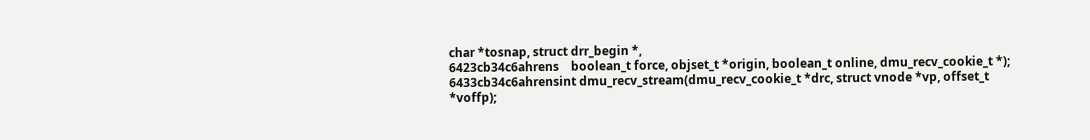char *tosnap, struct drr_begin *,
6423cb34c6ahrens    boolean_t force, objset_t *origin, boolean_t online, dmu_recv_cookie_t *);
6433cb34c6ahrensint dmu_recv_stream(dmu_recv_cookie_t *drc, struct vnode *vp, offset_t *voffp);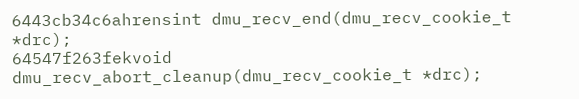6443cb34c6ahrensint dmu_recv_end(dmu_recv_cookie_t *drc);
64547f263fekvoid dmu_recv_abort_cleanup(dmu_recv_cookie_t *drc);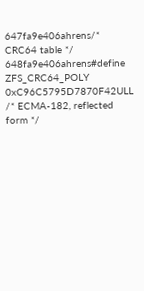647fa9e406ahrens/* CRC64 table */
648fa9e406ahrens#define ZFS_CRC64_POLY  0xC96C5795D7870F42ULL   /* ECMA-182, reflected form */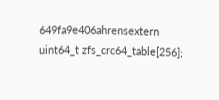649fa9e406ahrensextern uint64_t zfs_crc64_table[256];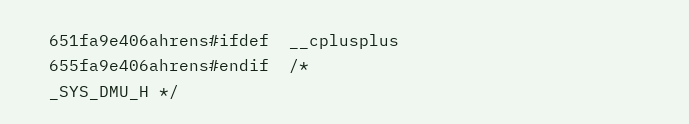651fa9e406ahrens#ifdef  __cplusplus
655fa9e406ahrens#endif  /* _SYS_DMU_H */